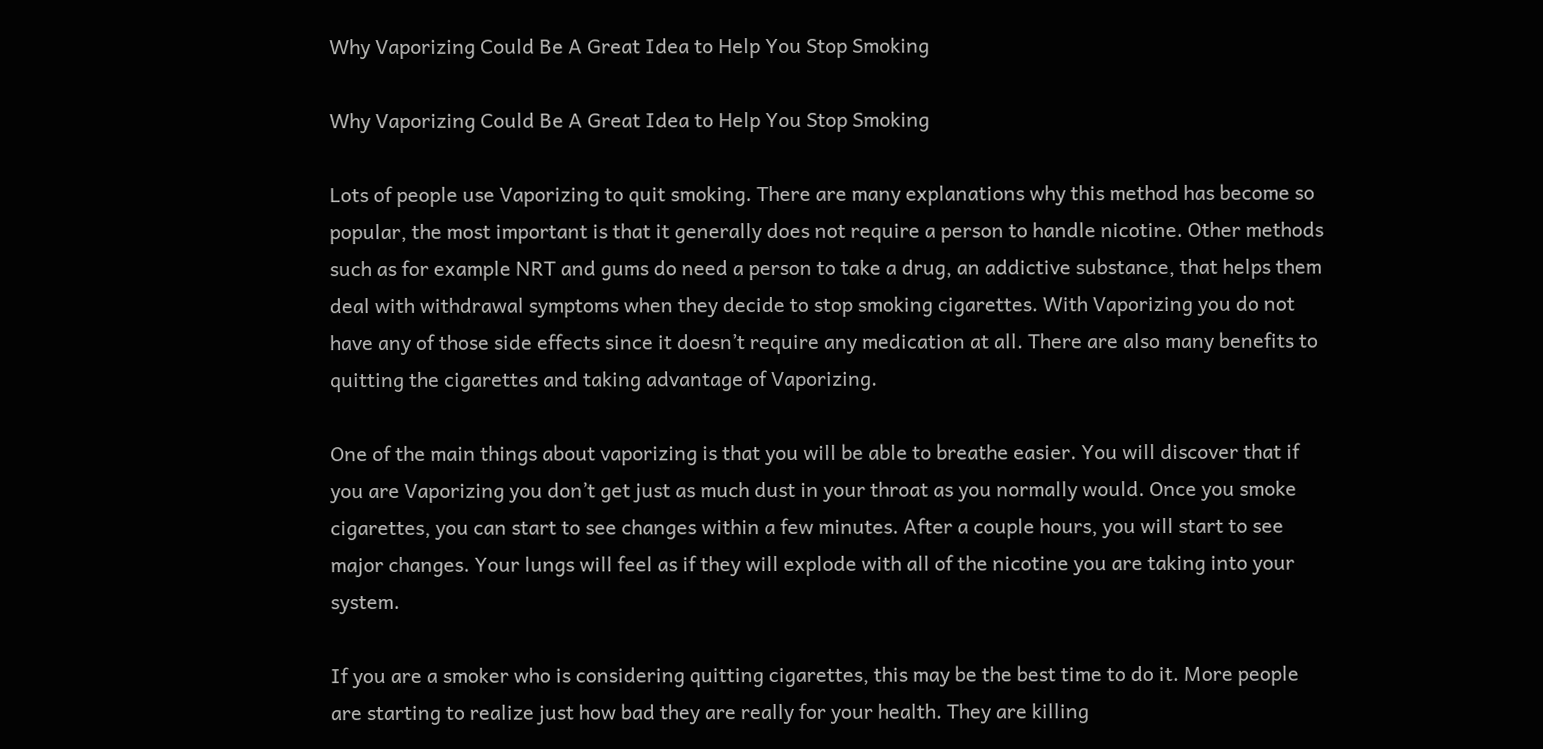Why Vaporizing Could Be A Great Idea to Help You Stop Smoking

Why Vaporizing Could Be A Great Idea to Help You Stop Smoking

Lots of people use Vaporizing to quit smoking. There are many explanations why this method has become so popular, the most important is that it generally does not require a person to handle nicotine. Other methods such as for example NRT and gums do need a person to take a drug, an addictive substance, that helps them deal with withdrawal symptoms when they decide to stop smoking cigarettes. With Vaporizing you do not have any of those side effects since it doesn’t require any medication at all. There are also many benefits to quitting the cigarettes and taking advantage of Vaporizing.

One of the main things about vaporizing is that you will be able to breathe easier. You will discover that if you are Vaporizing you don’t get just as much dust in your throat as you normally would. Once you smoke cigarettes, you can start to see changes within a few minutes. After a couple hours, you will start to see major changes. Your lungs will feel as if they will explode with all of the nicotine you are taking into your system.

If you are a smoker who is considering quitting cigarettes, this may be the best time to do it. More people are starting to realize just how bad they are really for your health. They are killing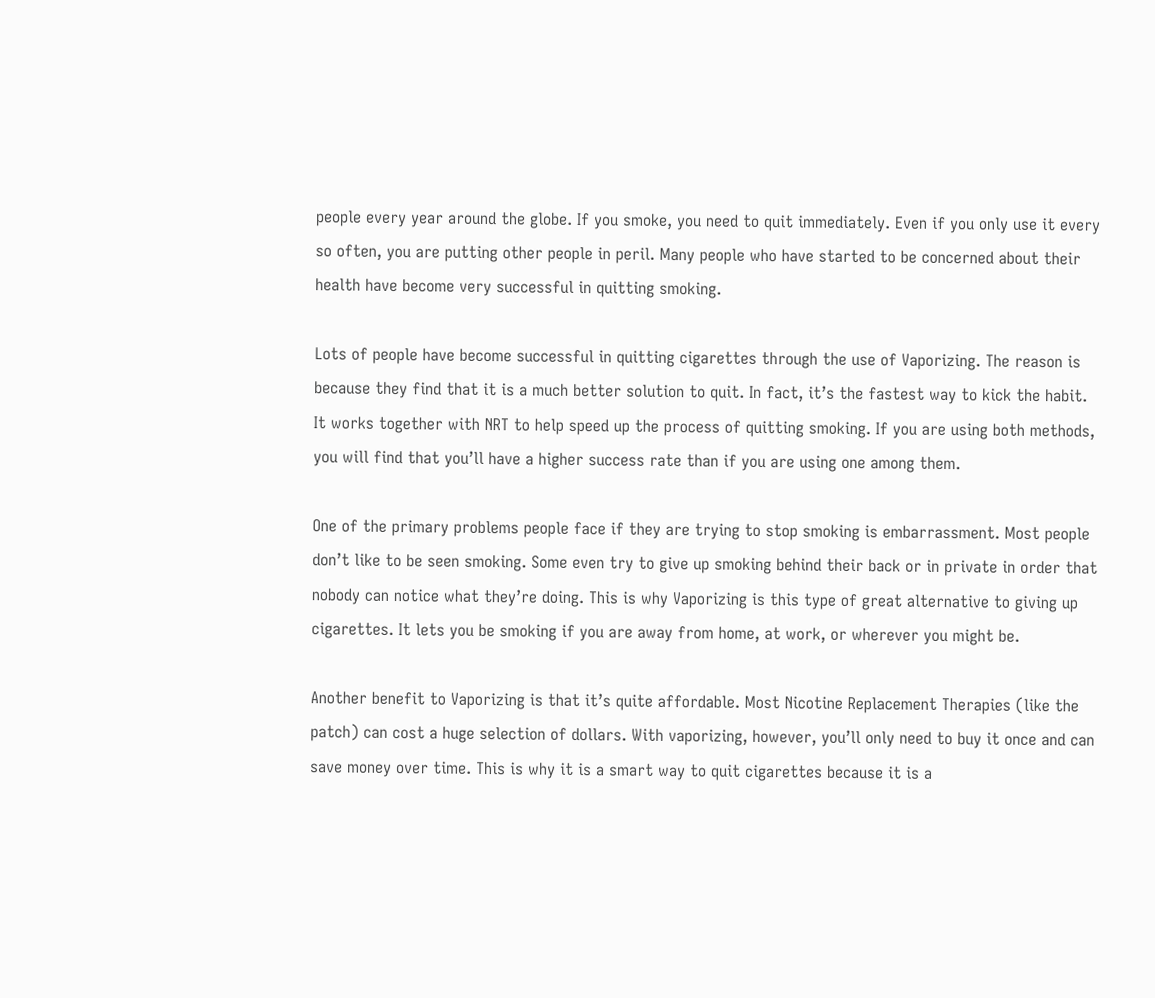people every year around the globe. If you smoke, you need to quit immediately. Even if you only use it every so often, you are putting other people in peril. Many people who have started to be concerned about their health have become very successful in quitting smoking.

Lots of people have become successful in quitting cigarettes through the use of Vaporizing. The reason is because they find that it is a much better solution to quit. In fact, it’s the fastest way to kick the habit. It works together with NRT to help speed up the process of quitting smoking. If you are using both methods, you will find that you’ll have a higher success rate than if you are using one among them.

One of the primary problems people face if they are trying to stop smoking is embarrassment. Most people don’t like to be seen smoking. Some even try to give up smoking behind their back or in private in order that nobody can notice what they’re doing. This is why Vaporizing is this type of great alternative to giving up cigarettes. It lets you be smoking if you are away from home, at work, or wherever you might be.

Another benefit to Vaporizing is that it’s quite affordable. Most Nicotine Replacement Therapies (like the patch) can cost a huge selection of dollars. With vaporizing, however, you’ll only need to buy it once and can save money over time. This is why it is a smart way to quit cigarettes because it is a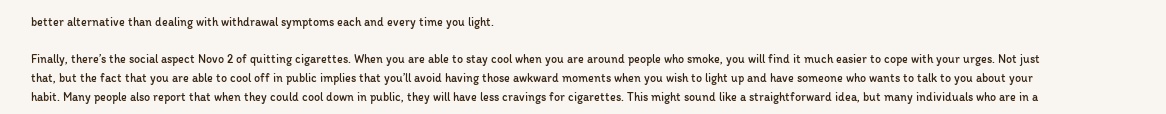better alternative than dealing with withdrawal symptoms each and every time you light.

Finally, there’s the social aspect Novo 2 of quitting cigarettes. When you are able to stay cool when you are around people who smoke, you will find it much easier to cope with your urges. Not just that, but the fact that you are able to cool off in public implies that you’ll avoid having those awkward moments when you wish to light up and have someone who wants to talk to you about your habit. Many people also report that when they could cool down in public, they will have less cravings for cigarettes. This might sound like a straightforward idea, but many individuals who are in a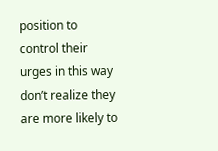position to control their urges in this way don’t realize they are more likely to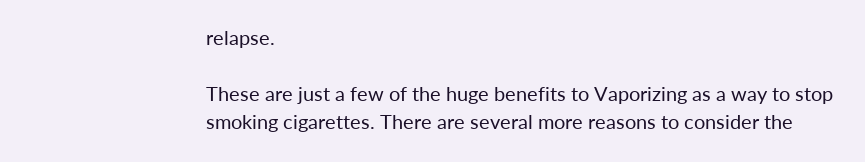relapse.

These are just a few of the huge benefits to Vaporizing as a way to stop smoking cigarettes. There are several more reasons to consider the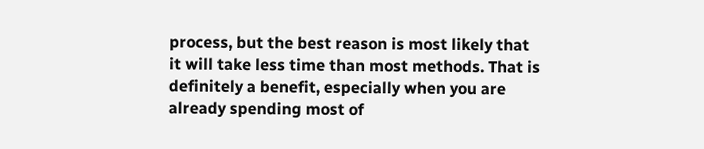process, but the best reason is most likely that it will take less time than most methods. That is definitely a benefit, especially when you are already spending most of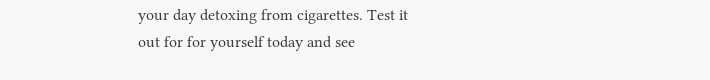your day detoxing from cigarettes. Test it out for for yourself today and see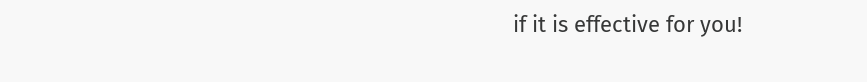if it is effective for you!